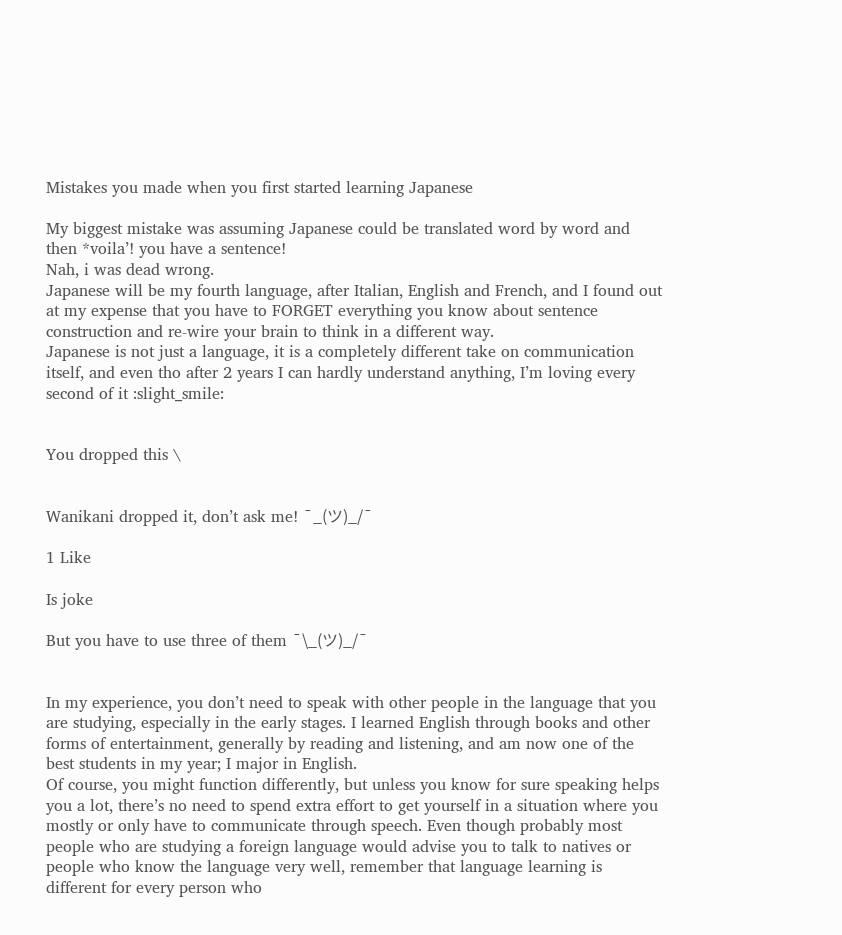Mistakes you made when you first started learning Japanese

My biggest mistake was assuming Japanese could be translated word by word and then *voila’! you have a sentence!
Nah, i was dead wrong.
Japanese will be my fourth language, after Italian, English and French, and I found out at my expense that you have to FORGET everything you know about sentence construction and re-wire your brain to think in a different way.
Japanese is not just a language, it is a completely different take on communication itself, and even tho after 2 years I can hardly understand anything, I’m loving every second of it :slight_smile:


You dropped this \


Wanikani dropped it, don’t ask me! ¯_(ツ)_/¯

1 Like

Is joke

But you have to use three of them ¯\_(ツ)_/¯


In my experience, you don’t need to speak with other people in the language that you are studying, especially in the early stages. I learned English through books and other forms of entertainment, generally by reading and listening, and am now one of the best students in my year; I major in English.
Of course, you might function differently, but unless you know for sure speaking helps you a lot, there’s no need to spend extra effort to get yourself in a situation where you mostly or only have to communicate through speech. Even though probably most people who are studying a foreign language would advise you to talk to natives or people who know the language very well, remember that language learning is different for every person who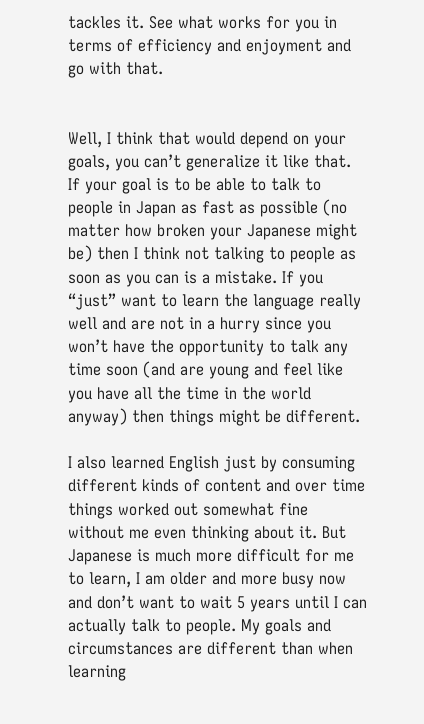tackles it. See what works for you in terms of efficiency and enjoyment and go with that.


Well, I think that would depend on your goals, you can’t generalize it like that.
If your goal is to be able to talk to people in Japan as fast as possible (no matter how broken your Japanese might be) then I think not talking to people as soon as you can is a mistake. If you “just” want to learn the language really well and are not in a hurry since you won’t have the opportunity to talk any time soon (and are young and feel like you have all the time in the world anyway) then things might be different.

I also learned English just by consuming different kinds of content and over time things worked out somewhat fine without me even thinking about it. But Japanese is much more difficult for me to learn, I am older and more busy now and don’t want to wait 5 years until I can actually talk to people. My goals and circumstances are different than when learning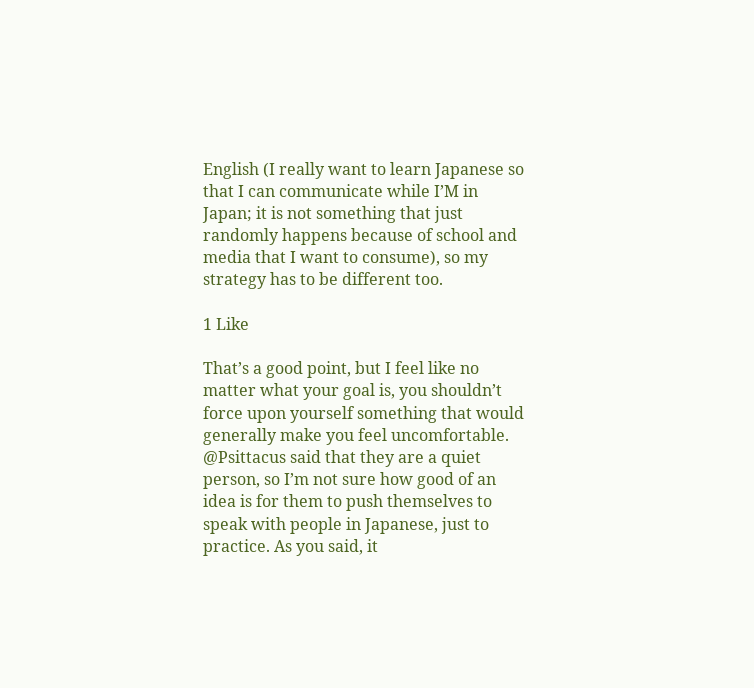English (I really want to learn Japanese so that I can communicate while I’M in Japan; it is not something that just randomly happens because of school and media that I want to consume), so my strategy has to be different too.

1 Like

That’s a good point, but I feel like no matter what your goal is, you shouldn’t force upon yourself something that would generally make you feel uncomfortable. @Psittacus said that they are a quiet person, so I’m not sure how good of an idea is for them to push themselves to speak with people in Japanese, just to practice. As you said, it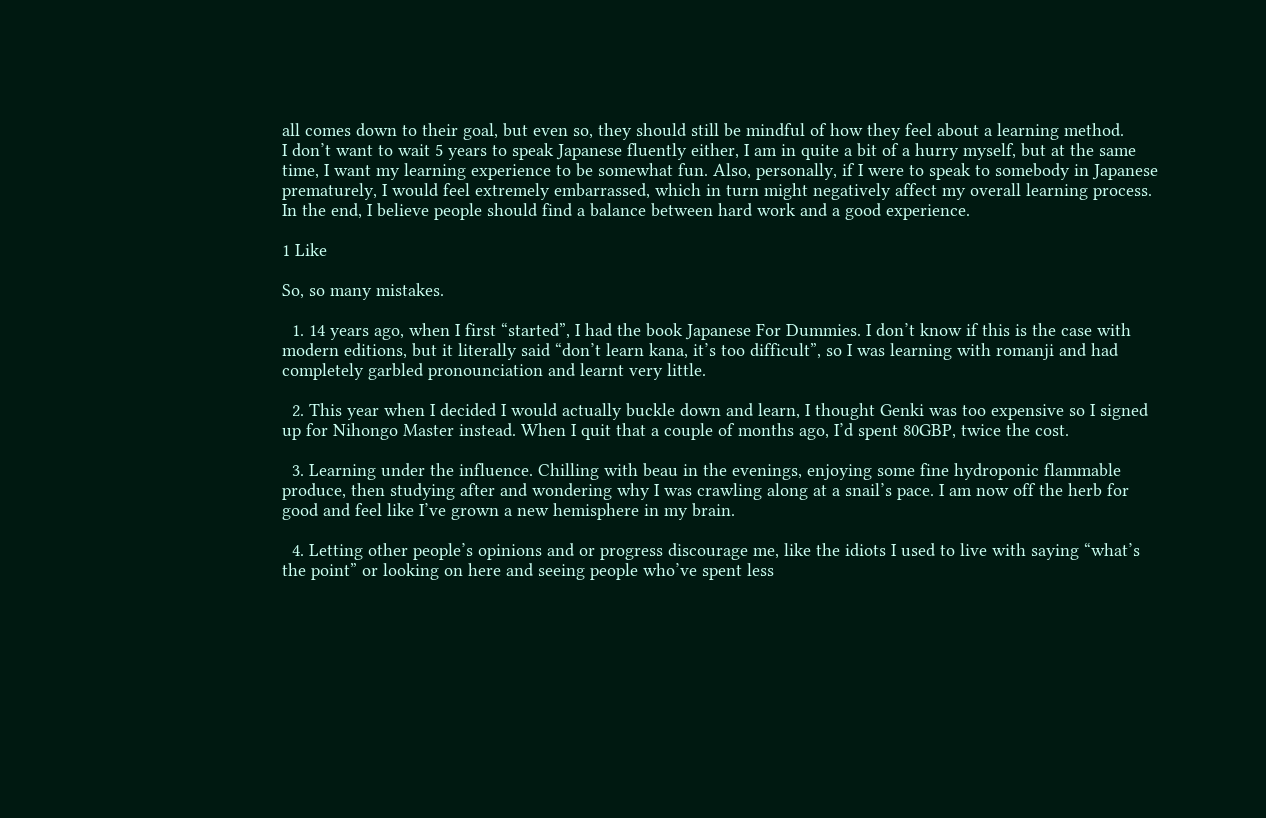all comes down to their goal, but even so, they should still be mindful of how they feel about a learning method.
I don’t want to wait 5 years to speak Japanese fluently either, I am in quite a bit of a hurry myself, but at the same time, I want my learning experience to be somewhat fun. Also, personally, if I were to speak to somebody in Japanese prematurely, I would feel extremely embarrassed, which in turn might negatively affect my overall learning process. In the end, I believe people should find a balance between hard work and a good experience.

1 Like

So, so many mistakes.

  1. 14 years ago, when I first “started”, I had the book Japanese For Dummies. I don’t know if this is the case with modern editions, but it literally said “don’t learn kana, it’s too difficult”, so I was learning with romanji and had completely garbled pronounciation and learnt very little.

  2. This year when I decided I would actually buckle down and learn, I thought Genki was too expensive so I signed up for Nihongo Master instead. When I quit that a couple of months ago, I’d spent 80GBP, twice the cost.

  3. Learning under the influence. Chilling with beau in the evenings, enjoying some fine hydroponic flammable produce, then studying after and wondering why I was crawling along at a snail’s pace. I am now off the herb for good and feel like I’ve grown a new hemisphere in my brain.

  4. Letting other people’s opinions and or progress discourage me, like the idiots I used to live with saying “what’s the point” or looking on here and seeing people who’ve spent less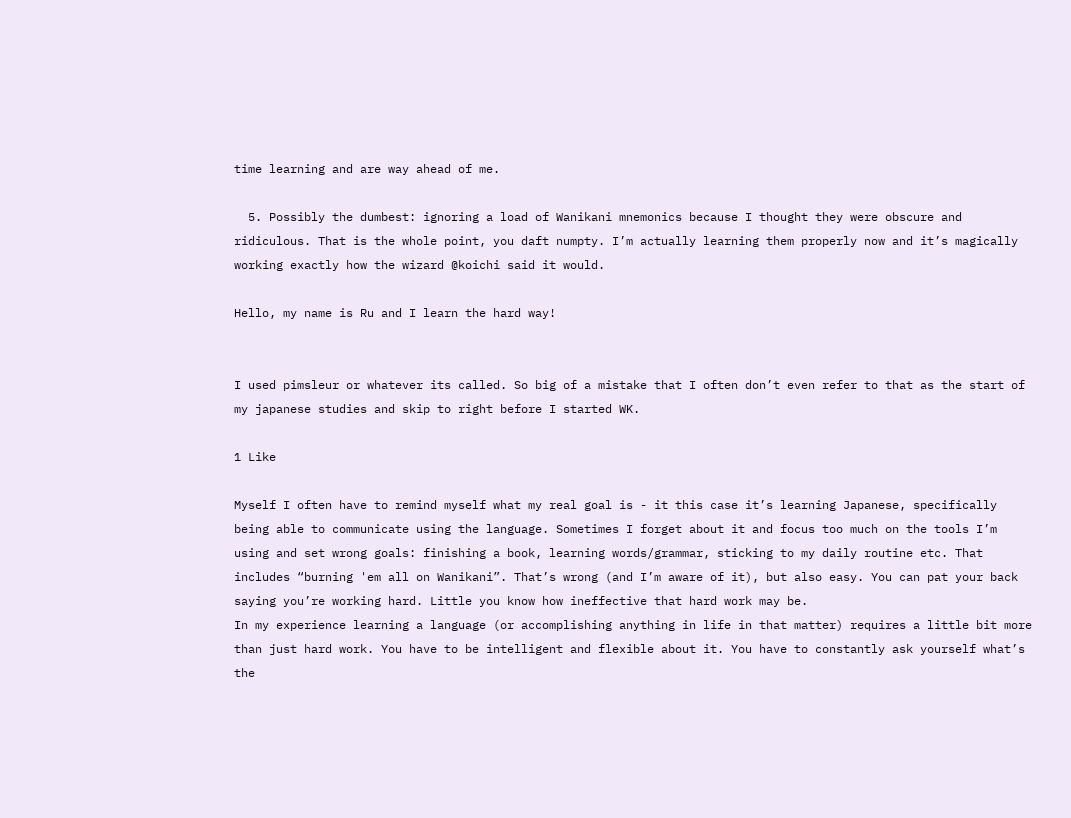time learning and are way ahead of me.

  5. Possibly the dumbest: ignoring a load of Wanikani mnemonics because I thought they were obscure and ridiculous. That is the whole point, you daft numpty. I’m actually learning them properly now and it’s magically working exactly how the wizard @koichi said it would.

Hello, my name is Ru and I learn the hard way!


I used pimsleur or whatever its called. So big of a mistake that I often don’t even refer to that as the start of my japanese studies and skip to right before I started WK.

1 Like

Myself I often have to remind myself what my real goal is - it this case it’s learning Japanese, specifically being able to communicate using the language. Sometimes I forget about it and focus too much on the tools I’m using and set wrong goals: finishing a book, learning words/grammar, sticking to my daily routine etc. That includes “burning 'em all on Wanikani”. That’s wrong (and I’m aware of it), but also easy. You can pat your back saying you’re working hard. Little you know how ineffective that hard work may be.
In my experience learning a language (or accomplishing anything in life in that matter) requires a little bit more than just hard work. You have to be intelligent and flexible about it. You have to constantly ask yourself what’s the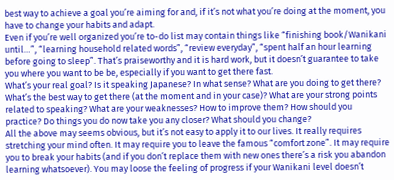best way to achieve a goal you’re aiming for and, if it’s not what you’re doing at the moment, you have to change your habits and adapt.
Even if you’re well organized you’re to-do list may contain things like “finishing book/Wanikani until…”, “learning household related words”, “review everyday”, “spent half an hour learning before going to sleep”. That’s praiseworthy and it is hard work, but it doesn’t guarantee to take you where you want to be be, especially if you want to get there fast.
What’s your real goal? Is it speaking Japanese? In what sense? What are you doing to get there? What’s the best way to get there (at the moment and in your case)? What are your strong points related to speaking? What are your weaknesses? How to improve them? How should you practice? Do things you do now take you any closer? What should you change?
All the above may seems obvious, but it’s not easy to apply it to our lives. It really requires stretching your mind often. It may require you to leave the famous “comfort zone”. It may require you to break your habits (and if you don’t replace them with new ones there’s a risk you abandon learning whatsoever). You may loose the feeling of progress if your Wanikani level doesn’t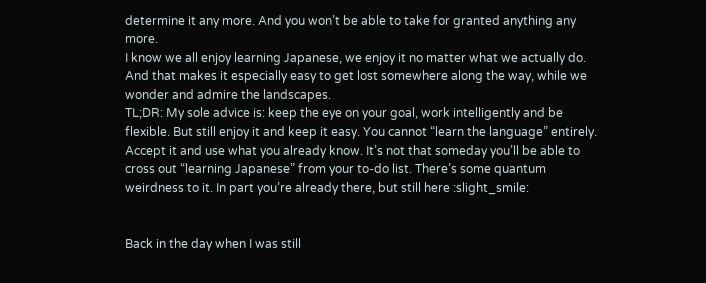determine it any more. And you won’t be able to take for granted anything any more.
I know we all enjoy learning Japanese, we enjoy it no matter what we actually do. And that makes it especially easy to get lost somewhere along the way, while we wonder and admire the landscapes.
TL;DR: My sole advice is: keep the eye on your goal, work intelligently and be flexible. But still enjoy it and keep it easy. You cannot “learn the language” entirely. Accept it and use what you already know. It’s not that someday you’ll be able to cross out “learning Japanese” from your to-do list. There’s some quantum weirdness to it. In part you’re already there, but still here :slight_smile:


Back in the day when I was still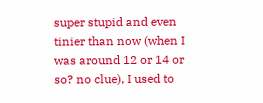super stupid and even tinier than now (when I was around 12 or 14 or so? no clue), I used to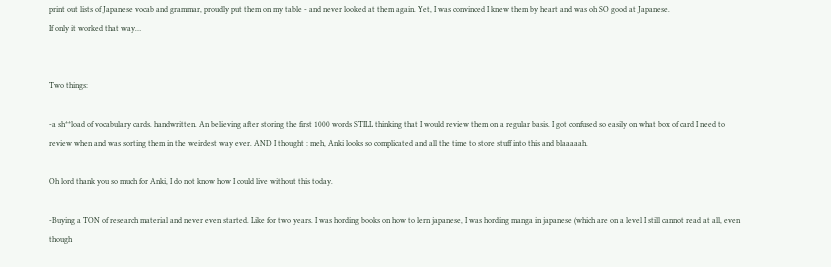print out lists of Japanese vocab and grammar, proudly put them on my table - and never looked at them again. Yet, I was convinced I knew them by heart and was oh SO good at Japanese.
If only it worked that way…


Two things:

-a sh**load of vocabulary cards. handwritten. An believing after storing the first 1000 words STILL thinking that I would review them on a regular basis. I got confused so easily on what box of card I need to review when and was sorting them in the weirdest way ever. AND I thought : meh, Anki looks so complicated and all the time to store stuff into this and blaaaaah.

Oh lord thank you so much for Anki, I do not know how I could live without this today.

-Buying a TON of research material and never even started. Like for two years. I was hording books on how to lern japanese, I was hording manga in japanese (which are on a level I still cannot read at all, even though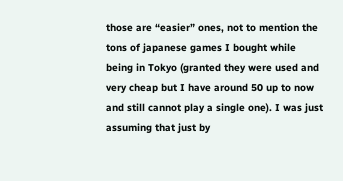those are “easier” ones, not to mention the tons of japanese games I bought while being in Tokyo (granted they were used and very cheap but I have around 50 up to now and still cannot play a single one). I was just assuming that just by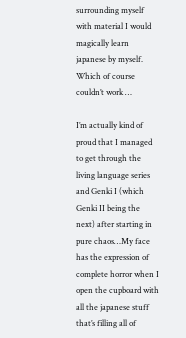surrounding myself with material I would magically learn japanese by myself.
Which of course couldn’t work …

I’m actually kind of proud that I managed to get through the living language series and Genki I (which Genki II being the next) after starting in pure chaos…My face has the expression of complete horror when I open the cupboard with all the japanese stuff that’s filling all of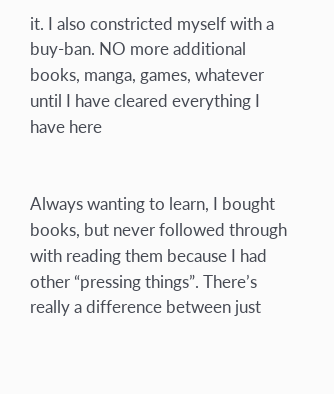it. I also constricted myself with a buy-ban. NO more additional books, manga, games, whatever until I have cleared everything I have here


Always wanting to learn, I bought books, but never followed through with reading them because I had other “pressing things”. There’s really a difference between just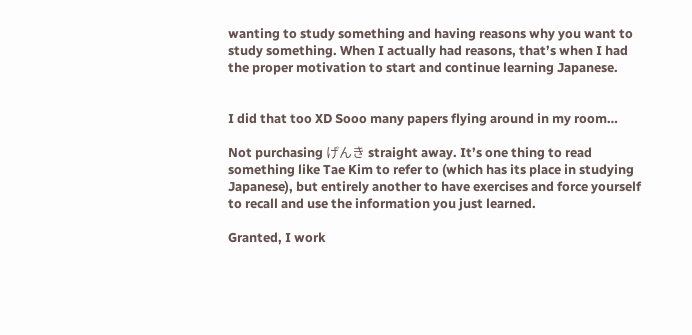wanting to study something and having reasons why you want to study something. When I actually had reasons, that’s when I had the proper motivation to start and continue learning Japanese.


I did that too XD Sooo many papers flying around in my room…

Not purchasing げんき straight away. It’s one thing to read something like Tae Kim to refer to (which has its place in studying Japanese), but entirely another to have exercises and force yourself to recall and use the information you just learned.

Granted, I work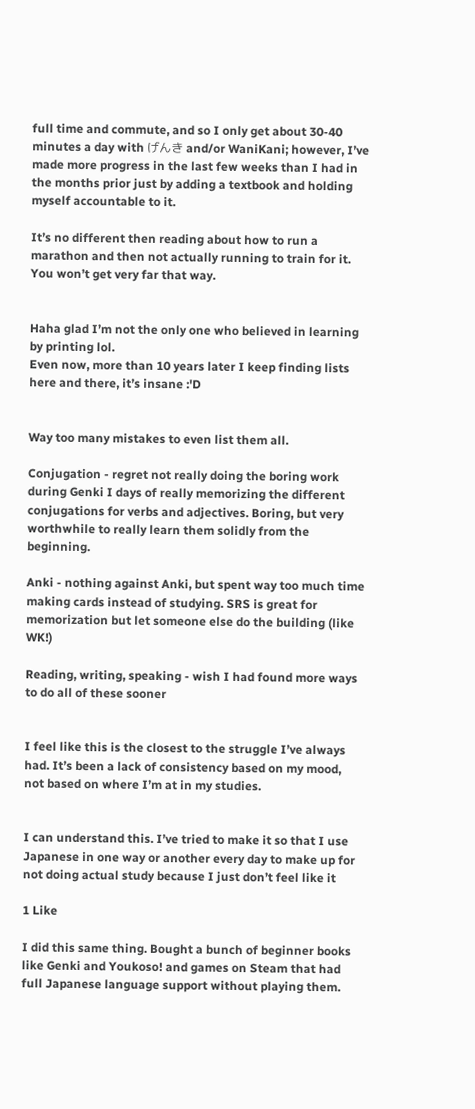full time and commute, and so I only get about 30-40 minutes a day with げんき and/or WaniKani; however, I’ve made more progress in the last few weeks than I had in the months prior just by adding a textbook and holding myself accountable to it.

It’s no different then reading about how to run a marathon and then not actually running to train for it. You won’t get very far that way.


Haha glad I’m not the only one who believed in learning by printing lol.
Even now, more than 10 years later I keep finding lists here and there, it’s insane :'D


Way too many mistakes to even list them all.

Conjugation - regret not really doing the boring work during Genki I days of really memorizing the different conjugations for verbs and adjectives. Boring, but very worthwhile to really learn them solidly from the beginning.

Anki - nothing against Anki, but spent way too much time making cards instead of studying. SRS is great for memorization but let someone else do the building (like WK!)

Reading, writing, speaking - wish I had found more ways to do all of these sooner


I feel like this is the closest to the struggle I’ve always had. It’s been a lack of consistency based on my mood, not based on where I’m at in my studies.


I can understand this. I’ve tried to make it so that I use Japanese in one way or another every day to make up for not doing actual study because I just don’t feel like it

1 Like

I did this same thing. Bought a bunch of beginner books like Genki and Youkoso! and games on Steam that had full Japanese language support without playing them.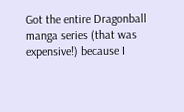Got the entire Dragonball manga series (that was expensive!) because I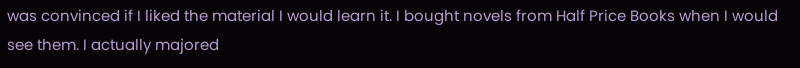was convinced if I liked the material I would learn it. I bought novels from Half Price Books when I would see them. I actually majored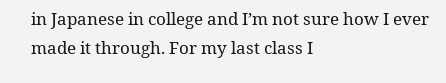in Japanese in college and I’m not sure how I ever made it through. For my last class I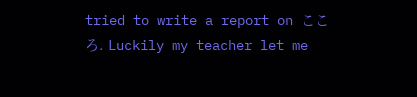tried to write a report on こころ. Luckily my teacher let me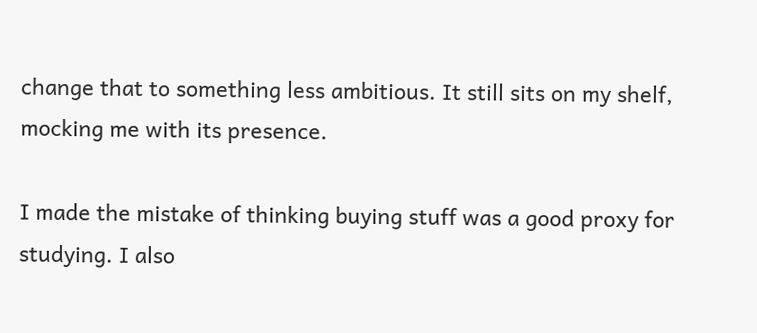change that to something less ambitious. It still sits on my shelf, mocking me with its presence.

I made the mistake of thinking buying stuff was a good proxy for studying. I also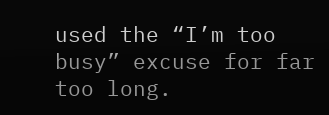used the “I’m too busy” excuse for far too long.